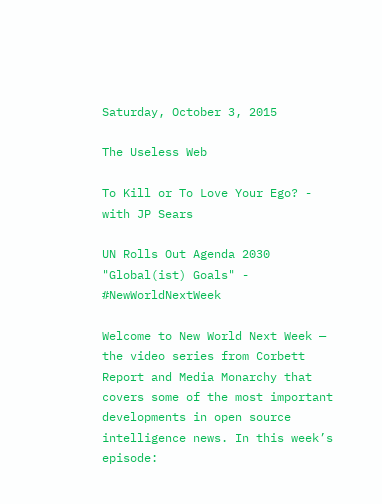Saturday, October 3, 2015

The Useless Web

To Kill or To Love Your Ego? - with JP Sears

UN Rolls Out Agenda 2030 "Global(ist) Goals" - #NewWorldNextWeek

Welcome to New World Next Week — the video series from Corbett Report and Media Monarchy that covers some of the most important developments in open source intelligence news. In this week’s episode: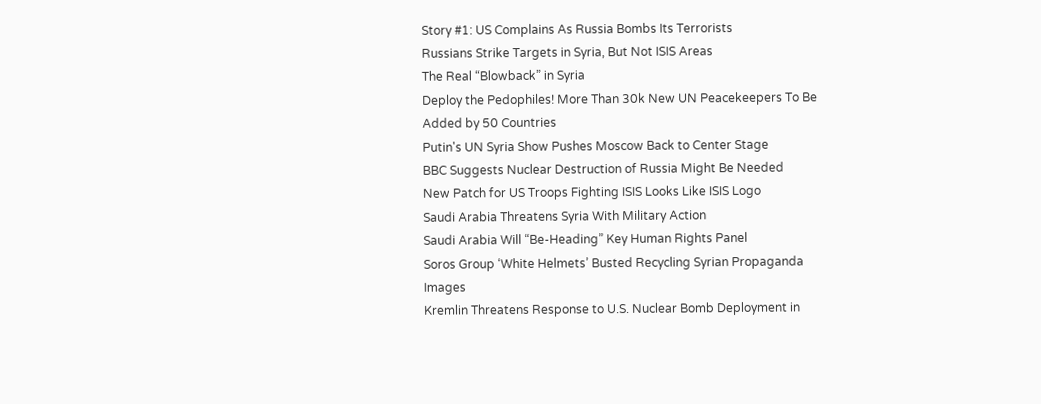Story #1: US Complains As Russia Bombs Its Terrorists
Russians Strike Targets in Syria, But Not ISIS Areas
The Real “Blowback” in Syria
Deploy the Pedophiles! More Than 30k New UN Peacekeepers To Be Added by 50 Countries
Putin's UN Syria Show Pushes Moscow Back to Center Stage
BBC Suggests Nuclear Destruction of Russia Might Be Needed
New Patch for US Troops Fighting ISIS Looks Like ISIS Logo
Saudi Arabia Threatens Syria With Military Action
Saudi Arabia Will “Be-Heading” Key Human Rights Panel
Soros Group ‘White Helmets’ Busted Recycling Syrian Propaganda Images
Kremlin Threatens Response to U.S. Nuclear Bomb Deployment in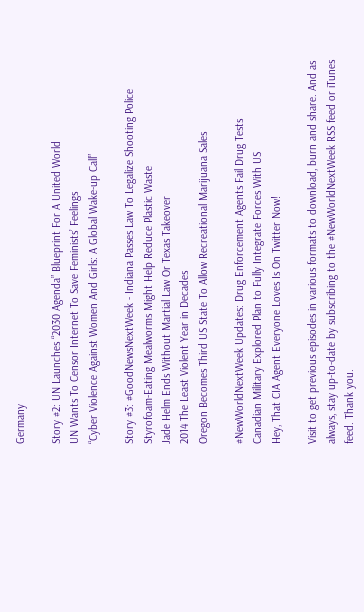Germany

Story #2: UN Launches “2030 Agenda” Blueprint For A United World
UN Wants To Censor Internet To Save Feminists’ Feelings
“Cyber Violence Against Women And Girls: A Global Wake-up Call”

Story #3: #GoodNewsNextWeek - Indiana Passes Law To Legalize Shooting Police
Styrofoam-Eating Mealworms Might Help Reduce Plastic Waste
Jade Helm Ends Without Martial Law Or Texas Takeover
2014 The Least Violent Year in Decades
Oregon Becomes Third US State To Allow Recreational Marijuana Sales

#NewWorldNextWeek Updates: Drug Enforcement Agents Fail Drug Tests
Canadian Military Explored Plan to Fully Integrate Forces With US
Hey, That CIA Agent Everyone Loves Is On Twitter Now!

Visit to get previous episodes in various formats to download, burn and share. And as always, stay up-to-date by subscribing to the #NewWorldNextWeek RSS feed or iTunes feed. Thank you.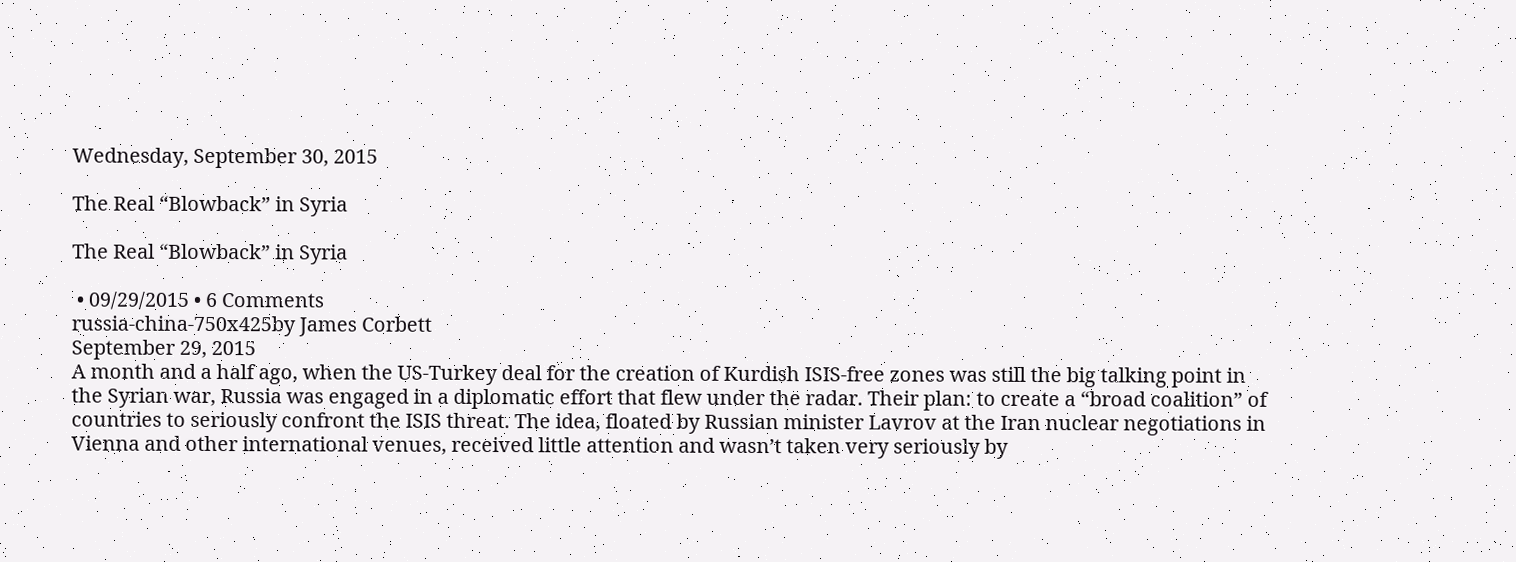Wednesday, September 30, 2015

The Real “Blowback” in Syria

The Real “Blowback” in Syria

 • 09/29/2015 • 6 Comments
russia-china-750x425by James Corbett
September 29, 2015
A month and a half ago, when the US-Turkey deal for the creation of Kurdish ISIS-free zones was still the big talking point in the Syrian war, Russia was engaged in a diplomatic effort that flew under the radar. Their plan: to create a “broad coalition” of countries to seriously confront the ISIS threat. The idea, floated by Russian minister Lavrov at the Iran nuclear negotiations in Vienna and other international venues, received little attention and wasn’t taken very seriously by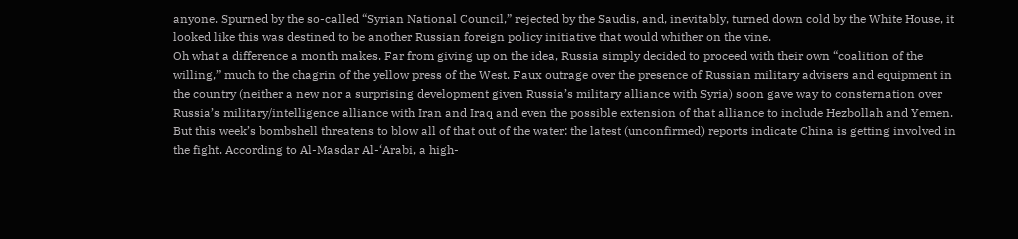anyone. Spurned by the so-called “Syrian National Council,” rejected by the Saudis, and, inevitably, turned down cold by the White House, it looked like this was destined to be another Russian foreign policy initiative that would whither on the vine.
Oh what a difference a month makes. Far from giving up on the idea, Russia simply decided to proceed with their own “coalition of the willing,” much to the chagrin of the yellow press of the West. Faux outrage over the presence of Russian military advisers and equipment in the country (neither a new nor a surprising development given Russia’s military alliance with Syria) soon gave way to consternation over Russia’s military/intelligence alliance with Iran and Iraq and even the possible extension of that alliance to include Hezbollah and Yemen.
But this week’s bombshell threatens to blow all of that out of the water: the latest (unconfirmed) reports indicate China is getting involved in the fight. According to Al-Masdar Al-‘Arabi, a high-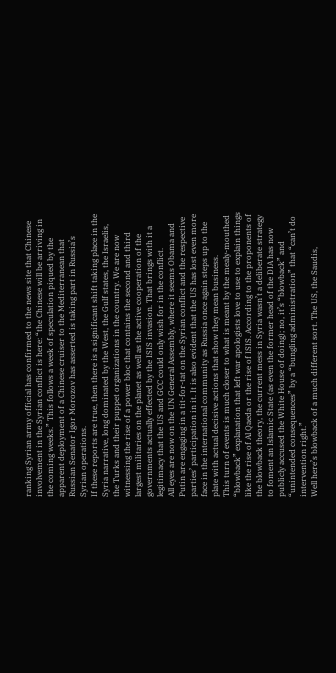ranking Syrian army official has confirmed to the news site that Chinese involvement in the Syrian conflict is here: “the Chinese will be arriving in the coming weeks.” This follows a week of speculation piqued by the apparent deployment of a Chinese cruiser to the Mediterranean that Russian Senator Igor Morozov has asserted is taking part in Russia’s Syrian operations.
If these reports are true, then there is a significant shift taking place in the Syria narrative, long dominated by the West, the Gulf states, the Israelis, the Turks and their puppet organizations in the country. We are now witnessing the rise of a power bloc that contains the second and third largest militaries on the planet as well as the active cooperation of the governments actually effected by the ISIS invasion. That brings with it a legitimacy that the US and GCC could only wish for in the conflict.
All eyes are now on the UN General Assembly, where it seems Obama and Putin are engaging in a tit-for-tat on the Syrian conflict and the respective parties’ participation in it. It is also evident that the US has lost even more face in the international community as Russia once again steps up to the plate with actual decisive actions that show they mean business.
This turn of events is much closer to what is meant by the mealy-mouthed “blowback” explanation that left war apologists love to use to explain things like the rise of Al Qaeda or the rise of ISIS. According to the proponents of the blowback theory, the current mess in Syria wasn’t a deliberate strategy to foment an Islamic State (as even the former head of the DIA has now publicly accused the White House of doing); no, it’s “blowback” and “unintended consequences” by a “bungling administration” that “can’t do intervention right.”
Well here’s blowback of a much different sort. The US, the Saudis,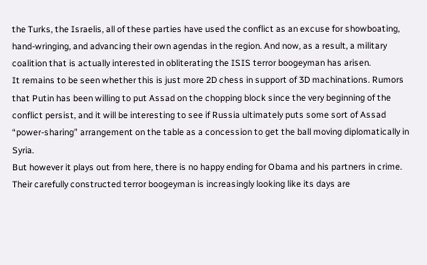the Turks, the Israelis, all of these parties have used the conflict as an excuse for showboating, hand-wringing, and advancing their own agendas in the region. And now, as a result, a military coalition that is actually interested in obliterating the ISIS terror boogeyman has arisen.
It remains to be seen whether this is just more 2D chess in support of 3D machinations. Rumors that Putin has been willing to put Assad on the chopping block since the very beginning of the conflict persist, and it will be interesting to see if Russia ultimately puts some sort of Assad “power-sharing” arrangement on the table as a concession to get the ball moving diplomatically in Syria.
But however it plays out from here, there is no happy ending for Obama and his partners in crime. Their carefully constructed terror boogeyman is increasingly looking like its days are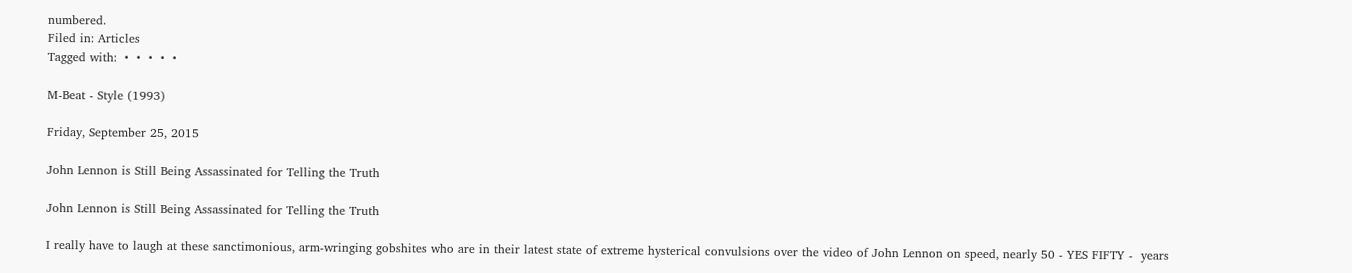numbered.
Filed in: Articles
Tagged with:  •  •  •  •  •

M-Beat - Style (1993)

Friday, September 25, 2015

John Lennon is Still Being Assassinated for Telling the Truth

John Lennon is Still Being Assassinated for Telling the Truth

I really have to laugh at these sanctimonious, arm-wringing gobshites who are in their latest state of extreme hysterical convulsions over the video of John Lennon on speed, nearly 50 - YES FIFTY -  years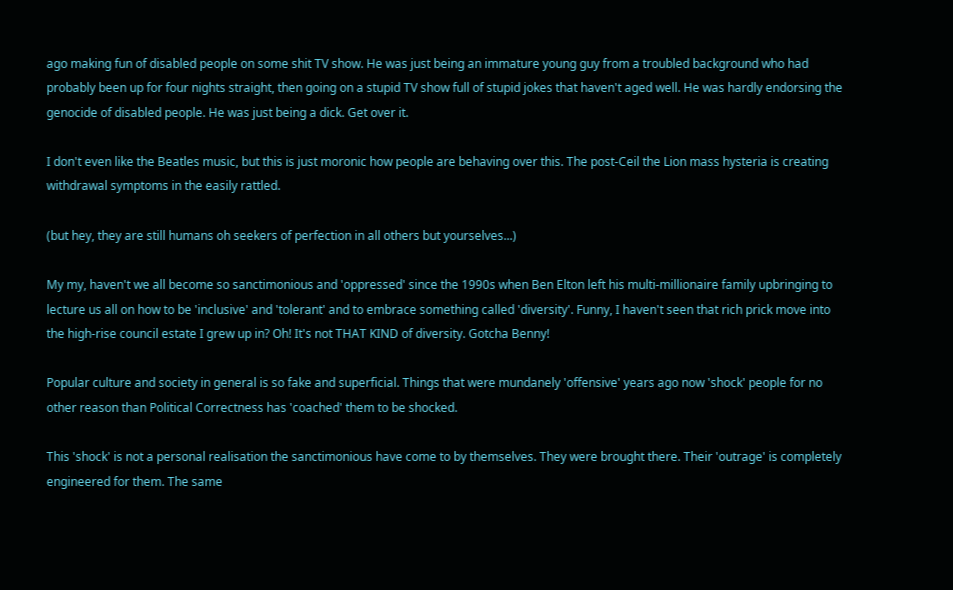ago making fun of disabled people on some shit TV show. He was just being an immature young guy from a troubled background who had probably been up for four nights straight, then going on a stupid TV show full of stupid jokes that haven't aged well. He was hardly endorsing the genocide of disabled people. He was just being a dick. Get over it.

I don't even like the Beatles music, but this is just moronic how people are behaving over this. The post-Ceil the Lion mass hysteria is creating withdrawal symptoms in the easily rattled.

(but hey, they are still humans oh seekers of perfection in all others but yourselves...)

My my, haven't we all become so sanctimonious and 'oppressed' since the 1990s when Ben Elton left his multi-millionaire family upbringing to lecture us all on how to be 'inclusive' and 'tolerant' and to embrace something called 'diversity'. Funny, I haven't seen that rich prick move into the high-rise council estate I grew up in? Oh! It's not THAT KIND of diversity. Gotcha Benny!

Popular culture and society in general is so fake and superficial. Things that were mundanely 'offensive' years ago now 'shock' people for no other reason than Political Correctness has 'coached' them to be shocked.

This 'shock' is not a personal realisation the sanctimonious have come to by themselves. They were brought there. Their 'outrage' is completely engineered for them. The same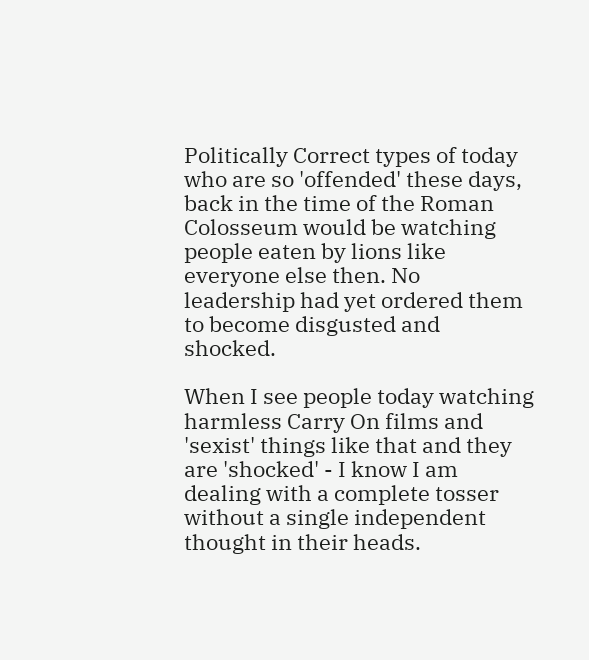Politically Correct types of today who are so 'offended' these days, back in the time of the Roman Colosseum would be watching people eaten by lions like everyone else then. No leadership had yet ordered them to become disgusted and shocked.

When I see people today watching harmless Carry On films and 'sexist' things like that and they are 'shocked' - I know I am dealing with a complete tosser without a single independent thought in their heads.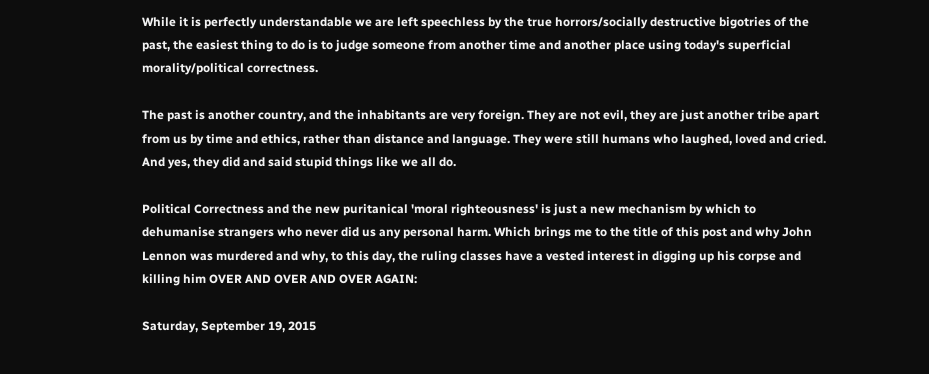While it is perfectly understandable we are left speechless by the true horrors/socially destructive bigotries of the past, the easiest thing to do is to judge someone from another time and another place using today's superficial morality/political correctness.

The past is another country, and the inhabitants are very foreign. They are not evil, they are just another tribe apart from us by time and ethics, rather than distance and language. They were still humans who laughed, loved and cried. And yes, they did and said stupid things like we all do.

Political Correctness and the new puritanical 'moral righteousness' is just a new mechanism by which to dehumanise strangers who never did us any personal harm. Which brings me to the title of this post and why John Lennon was murdered and why, to this day, the ruling classes have a vested interest in digging up his corpse and killing him OVER AND OVER AND OVER AGAIN:

Saturday, September 19, 2015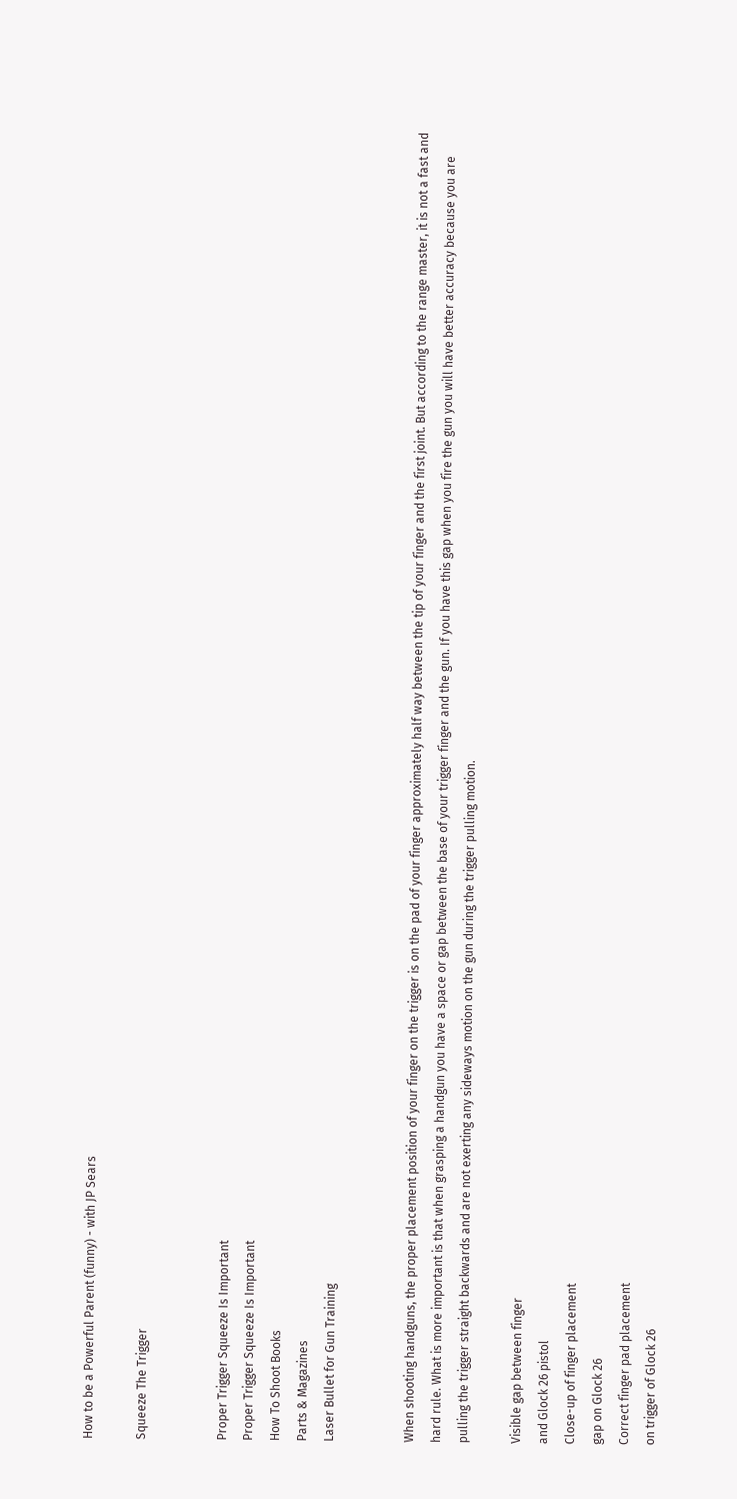How to be a Powerful Parent (funny) - with JP Sears

Squeeze The Trigger


Proper Trigger Squeeze Is Important
Proper Trigger Squeeze Is Important
How To Shoot Books
Parts & Magazines
Laser Bullet for Gun Training


When shooting handguns, the proper placement position of your finger on the trigger is on the pad of your finger approximately half way between the tip of your finger and the first joint. But according to the range master, it is not a fast and hard rule. What is more important is that when grasping a handgun you have a space or gap between the base of your trigger finger and the gun. If you have this gap when you fire the gun you will have better accuracy because you are pulling the trigger straight backwards and are not exerting any sideways motion on the gun during the trigger pulling motion.

Visible gap between finger
and Glock 26 pistol
Close-up of finger placement
gap on Glock 26
Correct finger pad placement
on trigger of Glock 26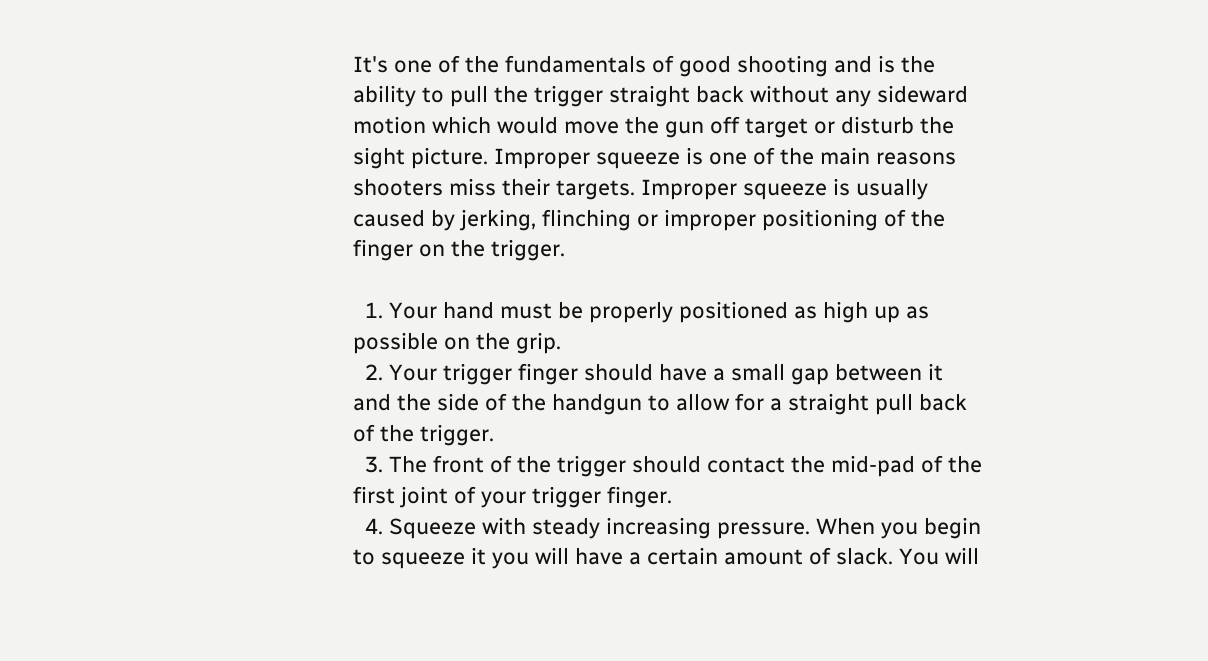It's one of the fundamentals of good shooting and is the ability to pull the trigger straight back without any sideward motion which would move the gun off target or disturb the sight picture. Improper squeeze is one of the main reasons shooters miss their targets. Improper squeeze is usually caused by jerking, flinching or improper positioning of the finger on the trigger.

  1. Your hand must be properly positioned as high up as possible on the grip.
  2. Your trigger finger should have a small gap between it and the side of the handgun to allow for a straight pull back of the trigger.
  3. The front of the trigger should contact the mid-pad of the first joint of your trigger finger.
  4. Squeeze with steady increasing pressure. When you begin to squeeze it you will have a certain amount of slack. You will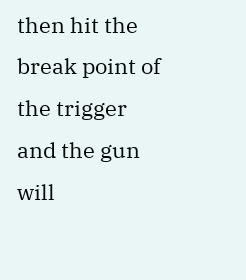then hit the break point of the trigger and the gun will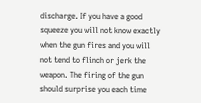discharge. If you have a good squeeze you will not know exactly when the gun fires and you will not tend to flinch or jerk the weapon. The firing of the gun should surprise you each time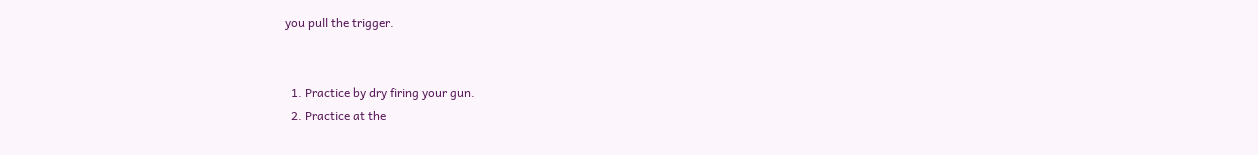you pull the trigger.


  1. Practice by dry firing your gun.
  2. Practice at the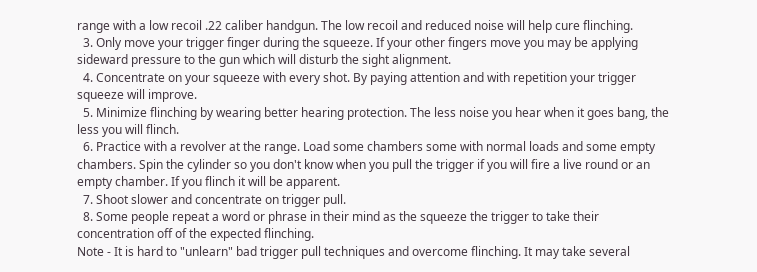range with a low recoil .22 caliber handgun. The low recoil and reduced noise will help cure flinching.
  3. Only move your trigger finger during the squeeze. If your other fingers move you may be applying sideward pressure to the gun which will disturb the sight alignment.
  4. Concentrate on your squeeze with every shot. By paying attention and with repetition your trigger squeeze will improve.
  5. Minimize flinching by wearing better hearing protection. The less noise you hear when it goes bang, the less you will flinch.
  6. Practice with a revolver at the range. Load some chambers some with normal loads and some empty chambers. Spin the cylinder so you don't know when you pull the trigger if you will fire a live round or an empty chamber. If you flinch it will be apparent.
  7. Shoot slower and concentrate on trigger pull.
  8. Some people repeat a word or phrase in their mind as the squeeze the trigger to take their concentration off of the expected flinching.
Note - It is hard to "unlearn" bad trigger pull techniques and overcome flinching. It may take several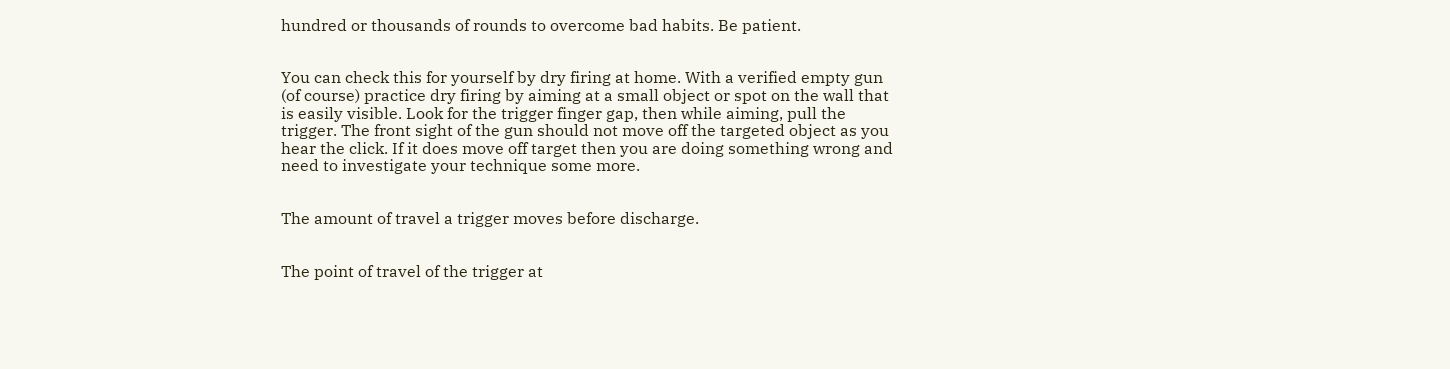hundred or thousands of rounds to overcome bad habits. Be patient.


You can check this for yourself by dry firing at home. With a verified empty gun (of course) practice dry firing by aiming at a small object or spot on the wall that is easily visible. Look for the trigger finger gap, then while aiming, pull the trigger. The front sight of the gun should not move off the targeted object as you hear the click. If it does move off target then you are doing something wrong and need to investigate your technique some more.


The amount of travel a trigger moves before discharge.


The point of travel of the trigger at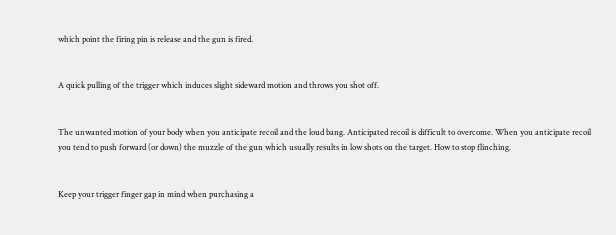which point the firing pin is release and the gun is fired.


A quick pulling of the trigger which induces slight sideward motion and throws you shot off.


The unwanted motion of your body when you anticipate recoil and the loud bang. Anticipated recoil is difficult to overcome. When you anticipate recoil you tend to push forward (or down) the muzzle of the gun which usually results in low shots on the target. How to stop flinching.


Keep your trigger finger gap in mind when purchasing a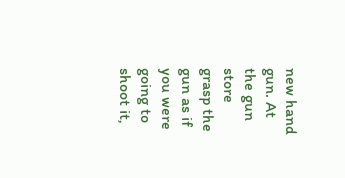new hand gun. At the gun store grasp the gun as if you were going to shoot it,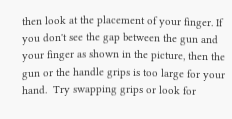then look at the placement of your finger. If you don't see the gap between the gun and your finger as shown in the picture, then the gun or the handle grips is too large for your hand.  Try swapping grips or look for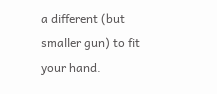a different (but smaller gun) to fit your hand.